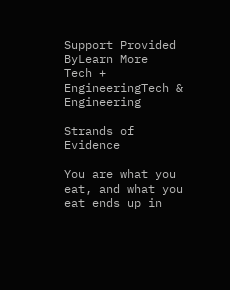Support Provided ByLearn More
Tech + EngineeringTech & Engineering

Strands of Evidence

You are what you eat, and what you eat ends up in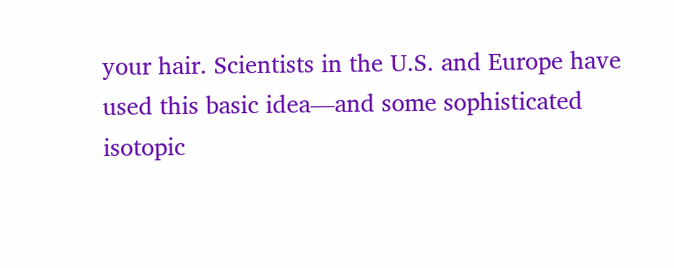your hair. Scientists in the U.S. and Europe have used this basic idea—and some sophisticated isotopic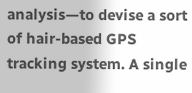analysis—to devise a sort of hair-based GPS tracking system. A single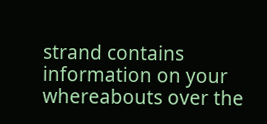strand contains information on your whereabouts over the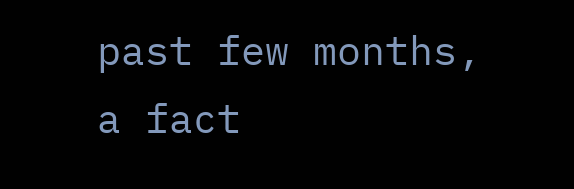past few months, a fact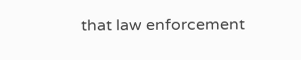that law enforcement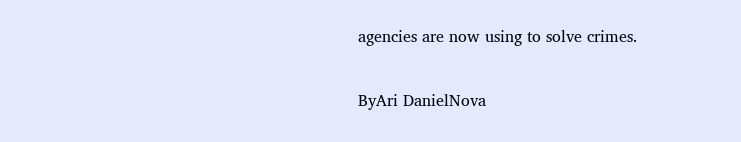agencies are now using to solve crimes.

ByAri DanielNova